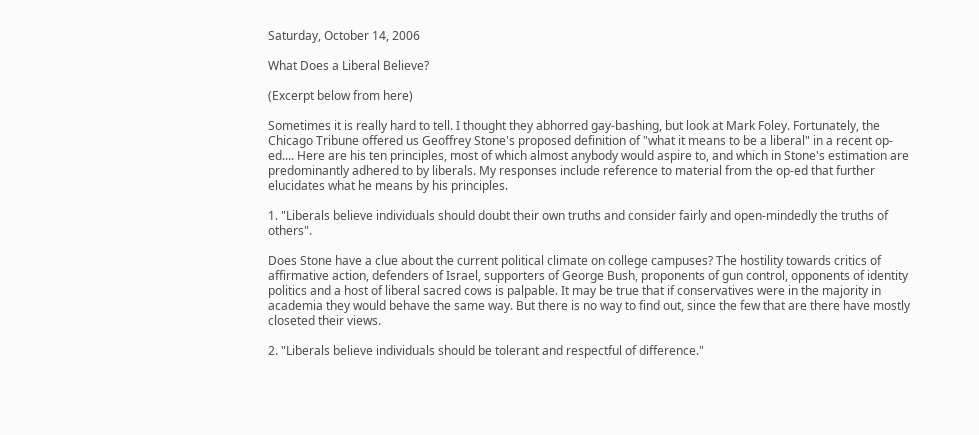Saturday, October 14, 2006

What Does a Liberal Believe?

(Excerpt below from here)

Sometimes it is really hard to tell. I thought they abhorred gay-bashing, but look at Mark Foley. Fortunately, the Chicago Tribune offered us Geoffrey Stone's proposed definition of "what it means to be a liberal" in a recent op-ed.... Here are his ten principles, most of which almost anybody would aspire to, and which in Stone's estimation are predominantly adhered to by liberals. My responses include reference to material from the op-ed that further elucidates what he means by his principles.

1. "Liberals believe individuals should doubt their own truths and consider fairly and open-mindedly the truths of others".

Does Stone have a clue about the current political climate on college campuses? The hostility towards critics of affirmative action, defenders of Israel, supporters of George Bush, proponents of gun control, opponents of identity politics and a host of liberal sacred cows is palpable. It may be true that if conservatives were in the majority in academia they would behave the same way. But there is no way to find out, since the few that are there have mostly closeted their views.

2. "Liberals believe individuals should be tolerant and respectful of difference."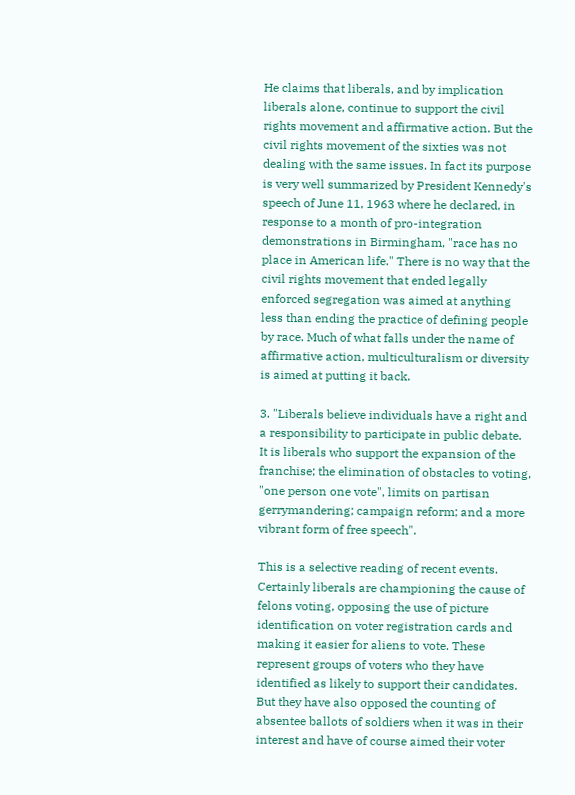He claims that liberals, and by implication liberals alone, continue to support the civil rights movement and affirmative action. But the civil rights movement of the sixties was not dealing with the same issues. In fact its purpose is very well summarized by President Kennedy's speech of June 11, 1963 where he declared, in response to a month of pro-integration demonstrations in Birmingham, "race has no place in American life." There is no way that the civil rights movement that ended legally enforced segregation was aimed at anything less than ending the practice of defining people by race. Much of what falls under the name of affirmative action, multiculturalism or diversity is aimed at putting it back.

3. "Liberals believe individuals have a right and a responsibility to participate in public debate. It is liberals who support the expansion of the franchise; the elimination of obstacles to voting, "one person one vote", limits on partisan gerrymandering; campaign reform; and a more vibrant form of free speech".

This is a selective reading of recent events. Certainly liberals are championing the cause of felons voting, opposing the use of picture identification on voter registration cards and making it easier for aliens to vote. These represent groups of voters who they have identified as likely to support their candidates. But they have also opposed the counting of absentee ballots of soldiers when it was in their interest and have of course aimed their voter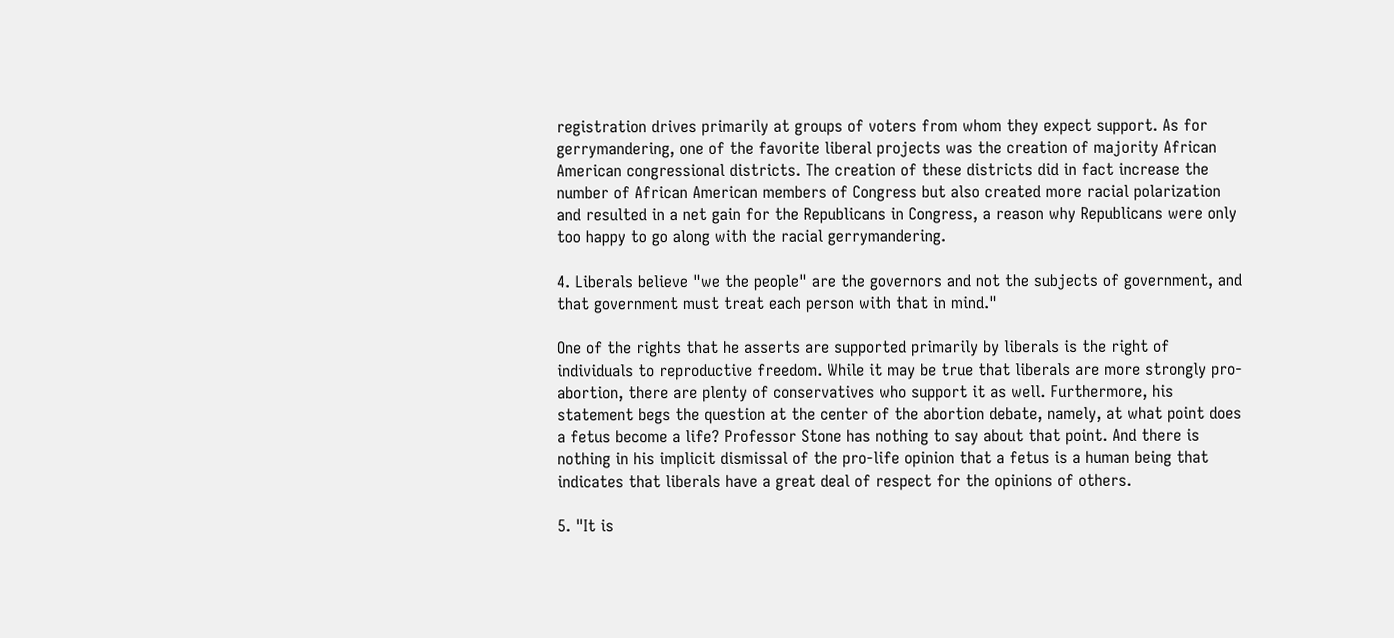registration drives primarily at groups of voters from whom they expect support. As for gerrymandering, one of the favorite liberal projects was the creation of majority African American congressional districts. The creation of these districts did in fact increase the number of African American members of Congress but also created more racial polarization and resulted in a net gain for the Republicans in Congress, a reason why Republicans were only too happy to go along with the racial gerrymandering.

4. Liberals believe "we the people" are the governors and not the subjects of government, and that government must treat each person with that in mind."

One of the rights that he asserts are supported primarily by liberals is the right of individuals to reproductive freedom. While it may be true that liberals are more strongly pro-abortion, there are plenty of conservatives who support it as well. Furthermore, his statement begs the question at the center of the abortion debate, namely, at what point does a fetus become a life? Professor Stone has nothing to say about that point. And there is nothing in his implicit dismissal of the pro-life opinion that a fetus is a human being that indicates that liberals have a great deal of respect for the opinions of others.

5. "It is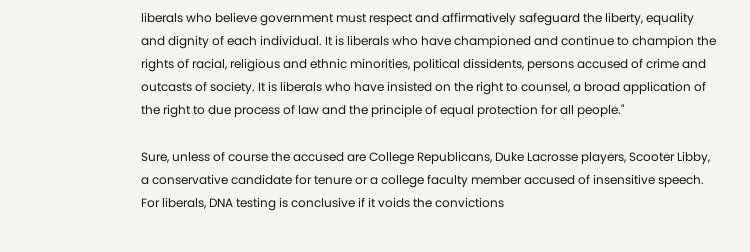liberals who believe government must respect and affirmatively safeguard the liberty, equality and dignity of each individual. It is liberals who have championed and continue to champion the rights of racial, religious and ethnic minorities, political dissidents, persons accused of crime and outcasts of society. It is liberals who have insisted on the right to counsel, a broad application of the right to due process of law and the principle of equal protection for all people."

Sure, unless of course the accused are College Republicans, Duke Lacrosse players, Scooter Libby, a conservative candidate for tenure or a college faculty member accused of insensitive speech. For liberals, DNA testing is conclusive if it voids the convictions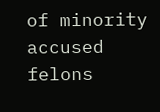of minority accused felons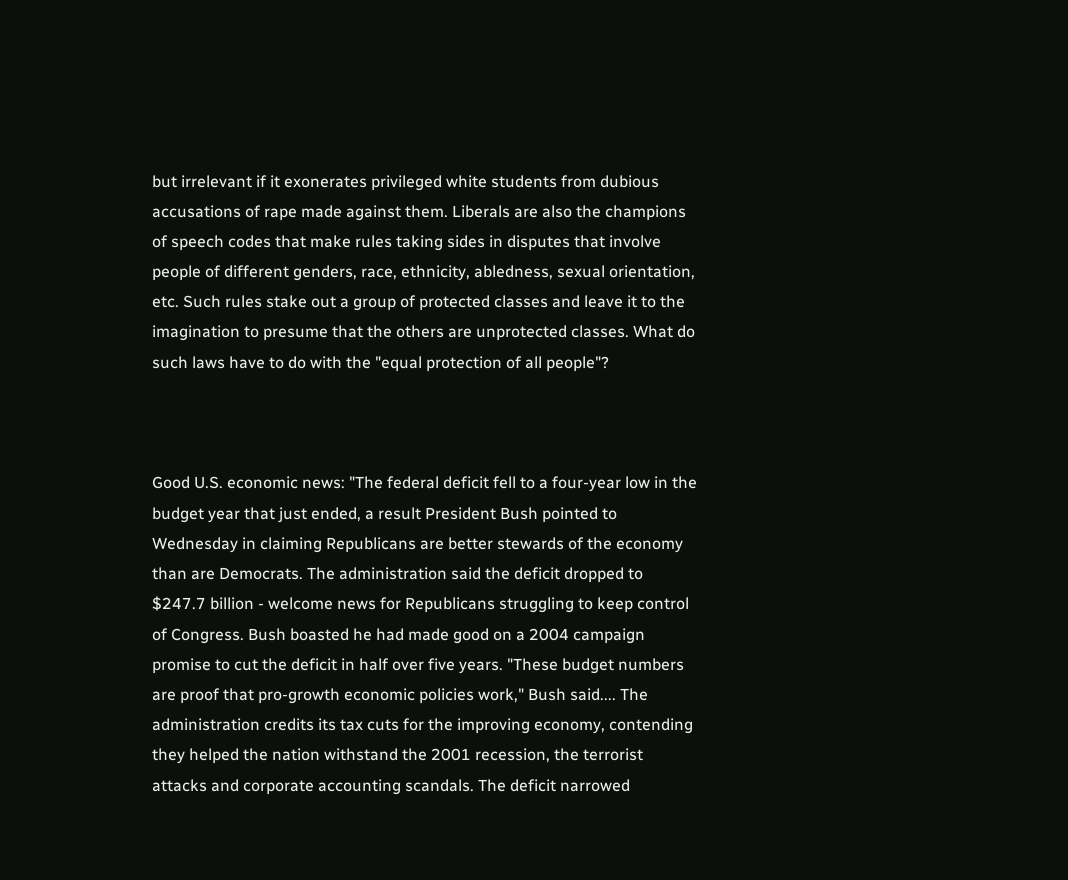but irrelevant if it exonerates privileged white students from dubious accusations of rape made against them. Liberals are also the champions of speech codes that make rules taking sides in disputes that involve people of different genders, race, ethnicity, abledness, sexual orientation, etc. Such rules stake out a group of protected classes and leave it to the imagination to presume that the others are unprotected classes. What do such laws have to do with the "equal protection of all people"?



Good U.S. economic news: "The federal deficit fell to a four-year low in the budget year that just ended, a result President Bush pointed to Wednesday in claiming Republicans are better stewards of the economy than are Democrats. The administration said the deficit dropped to $247.7 billion - welcome news for Republicans struggling to keep control of Congress. Bush boasted he had made good on a 2004 campaign promise to cut the deficit in half over five years. "These budget numbers are proof that pro-growth economic policies work," Bush said.... The administration credits its tax cuts for the improving economy, contending they helped the nation withstand the 2001 recession, the terrorist attacks and corporate accounting scandals. The deficit narrowed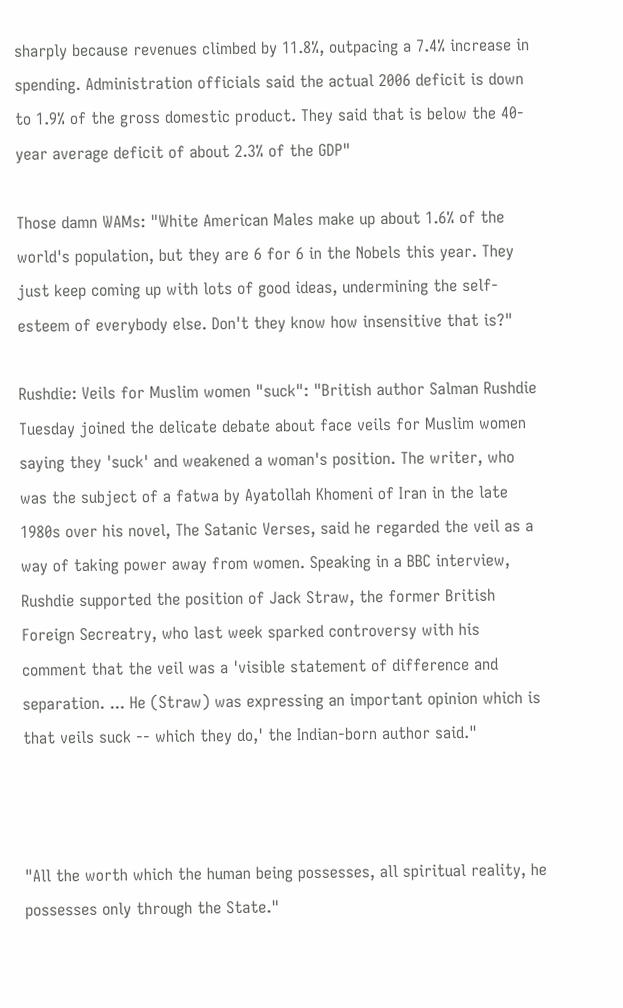sharply because revenues climbed by 11.8%, outpacing a 7.4% increase in spending. Administration officials said the actual 2006 deficit is down to 1.9% of the gross domestic product. They said that is below the 40-year average deficit of about 2.3% of the GDP"

Those damn WAMs: "White American Males make up about 1.6% of the world's population, but they are 6 for 6 in the Nobels this year. They just keep coming up with lots of good ideas, undermining the self-esteem of everybody else. Don't they know how insensitive that is?"

Rushdie: Veils for Muslim women "suck": "British author Salman Rushdie Tuesday joined the delicate debate about face veils for Muslim women saying they 'suck' and weakened a woman's position. The writer, who was the subject of a fatwa by Ayatollah Khomeni of Iran in the late 1980s over his novel, The Satanic Verses, said he regarded the veil as a way of taking power away from women. Speaking in a BBC interview, Rushdie supported the position of Jack Straw, the former British Foreign Secreatry, who last week sparked controversy with his comment that the veil was a 'visible statement of difference and separation. ... He (Straw) was expressing an important opinion which is that veils suck -- which they do,' the Indian-born author said."



"All the worth which the human being possesses, all spiritual reality, he possesses only through the State."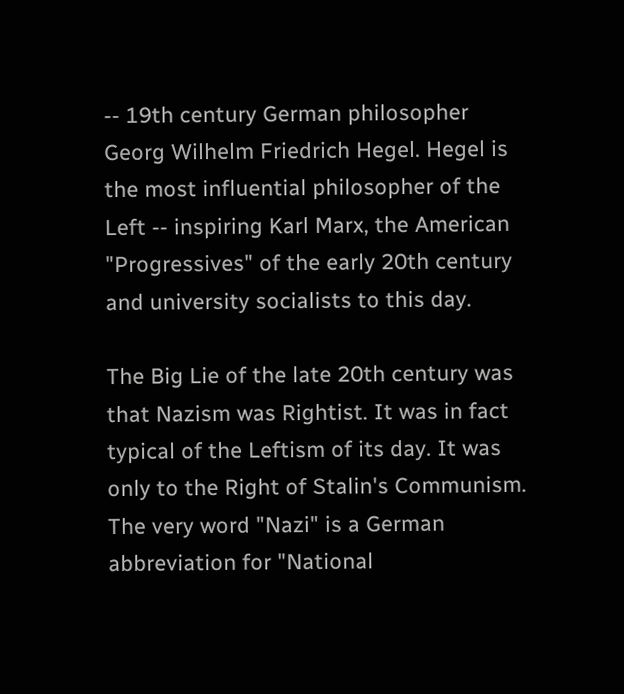-- 19th century German philosopher Georg Wilhelm Friedrich Hegel. Hegel is the most influential philosopher of the Left -- inspiring Karl Marx, the American "Progressives" of the early 20th century and university socialists to this day.

The Big Lie of the late 20th century was that Nazism was Rightist. It was in fact typical of the Leftism of its day. It was only to the Right of Stalin's Communism. The very word "Nazi" is a German abbreviation for "National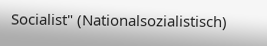Socialist" (Nationalsozialistisch)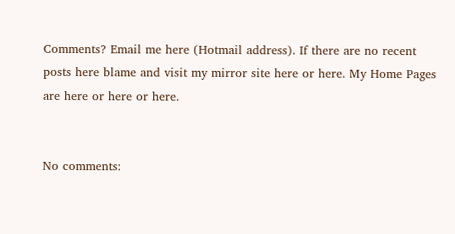Comments? Email me here (Hotmail address). If there are no recent posts here blame and visit my mirror site here or here. My Home Pages are here or here or here.


No comments: